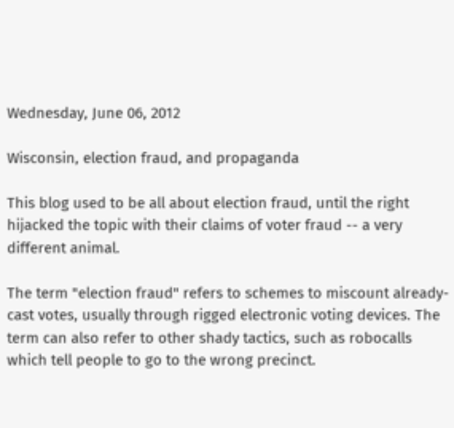Wednesday, June 06, 2012

Wisconsin, election fraud, and propaganda

This blog used to be all about election fraud, until the right hijacked the topic with their claims of voter fraud -- a very different animal.

The term "election fraud" refers to schemes to miscount already-cast votes, usually through rigged electronic voting devices. The term can also refer to other shady tactics, such as robocalls which tell people to go to the wrong precinct.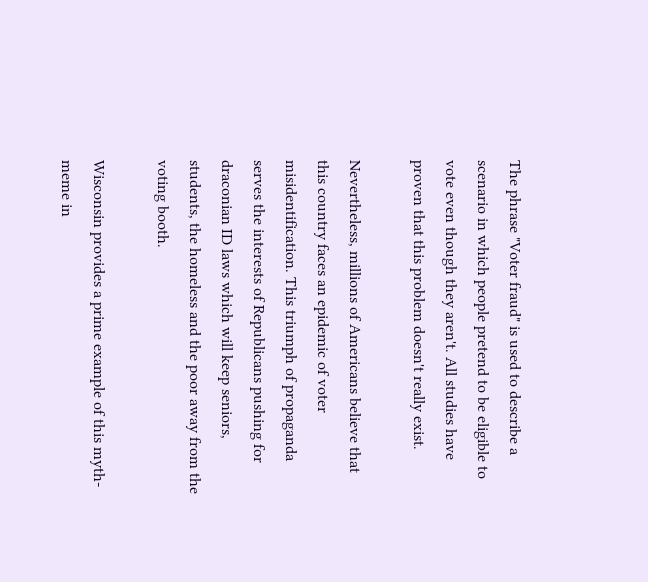The phrase "Voter fraud" is used to describe a scenario in which people pretend to be eligible to vote even though they aren't. All studies have proven that this problem doesn't really exist.

Nevertheless, millions of Americans believe that this country faces an epidemic of voter misidentification. This triumph of propaganda serves the interests of Republicans pushing for draconian ID laws which will keep seniors, students, the homeless and the poor away from the voting booth.

Wisconsin provides a prime example of this myth-meme in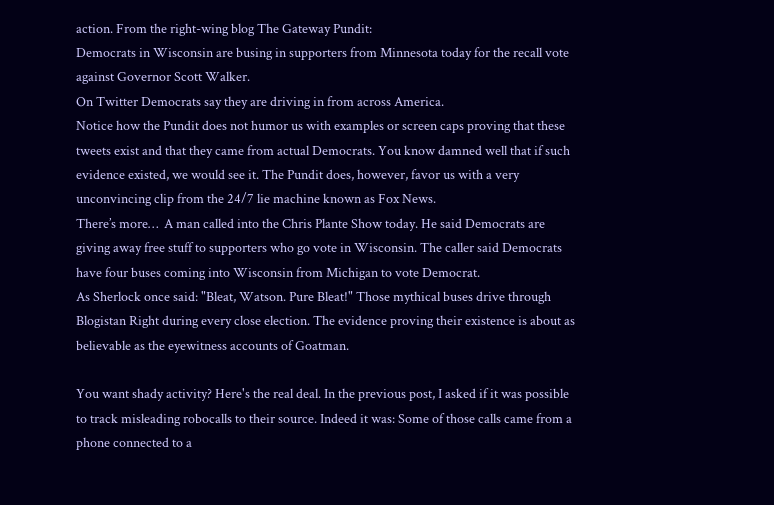action. From the right-wing blog The Gateway Pundit:
Democrats in Wisconsin are busing in supporters from Minnesota today for the recall vote against Governor Scott Walker.
On Twitter Democrats say they are driving in from across America.
Notice how the Pundit does not humor us with examples or screen caps proving that these tweets exist and that they came from actual Democrats. You know damned well that if such evidence existed, we would see it. The Pundit does, however, favor us with a very unconvincing clip from the 24/7 lie machine known as Fox News.
There’s more…  A man called into the Chris Plante Show today. He said Democrats are giving away free stuff to supporters who go vote in Wisconsin. The caller said Democrats have four buses coming into Wisconsin from Michigan to vote Democrat.
As Sherlock once said: "Bleat, Watson. Pure Bleat!" Those mythical buses drive through Blogistan Right during every close election. The evidence proving their existence is about as believable as the eyewitness accounts of Goatman.

You want shady activity? Here's the real deal. In the previous post, I asked if it was possible to track misleading robocalls to their source. Indeed it was: Some of those calls came from a phone connected to a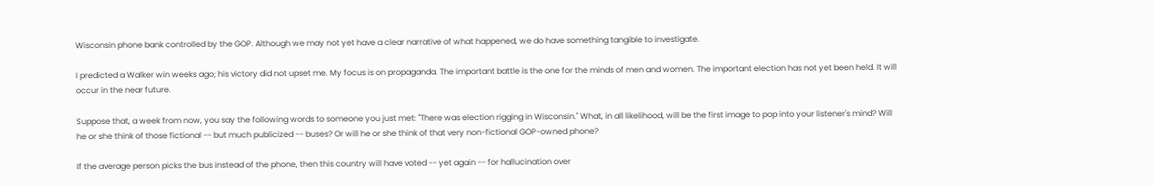Wisconsin phone bank controlled by the GOP. Although we may not yet have a clear narrative of what happened, we do have something tangible to investigate.

I predicted a Walker win weeks ago; his victory did not upset me. My focus is on propaganda. The important battle is the one for the minds of men and women. The important election has not yet been held. It will occur in the near future.

Suppose that, a week from now, you say the following words to someone you just met: "There was election rigging in Wisconsin." What, in all likelihood, will be the first image to pop into your listener's mind? Will he or she think of those fictional -- but much publicized -- buses? Or will he or she think of that very non-fictional GOP-owned phone?

If the average person picks the bus instead of the phone, then this country will have voted -- yet again -- for hallucination over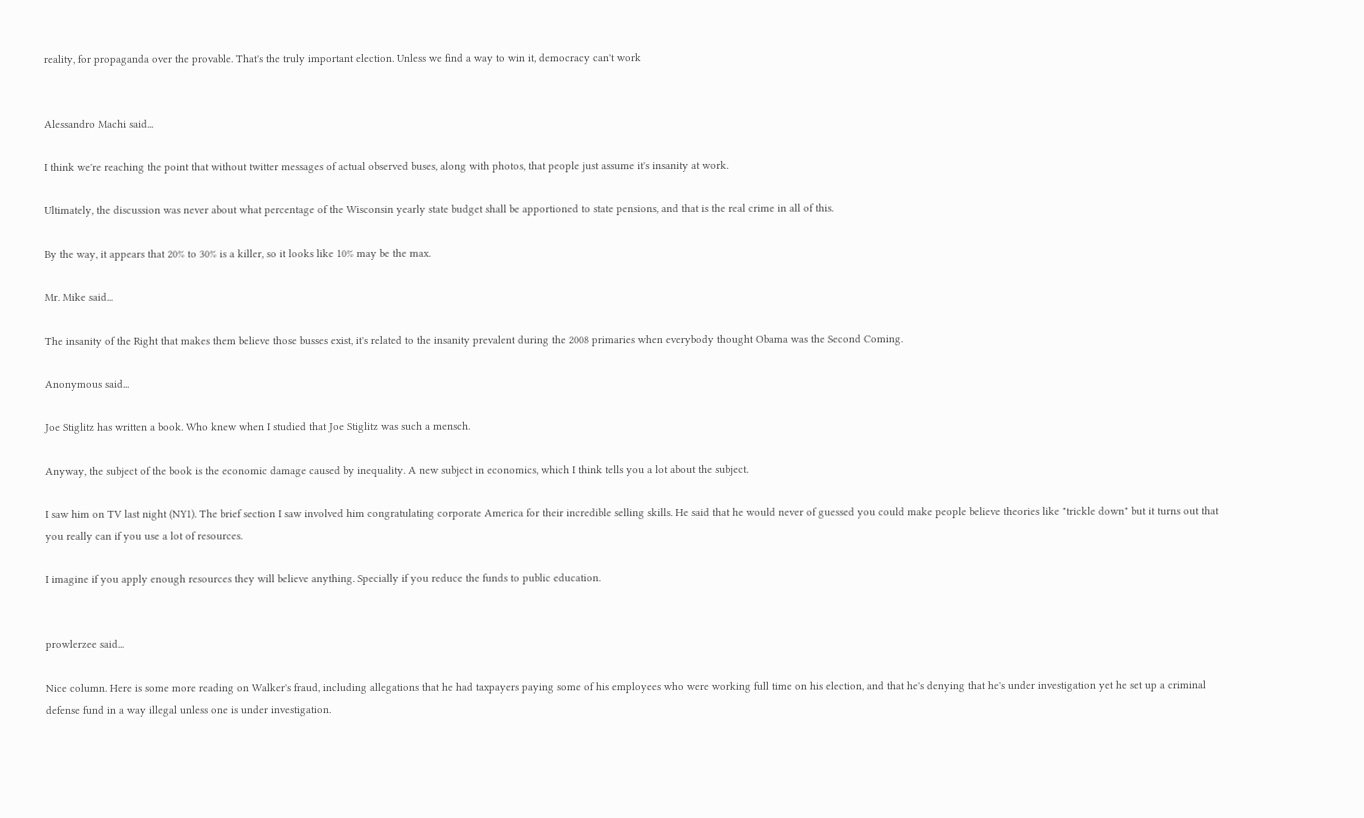reality, for propaganda over the provable. That's the truly important election. Unless we find a way to win it, democracy can't work


Alessandro Machi said...

I think we're reaching the point that without twitter messages of actual observed buses, along with photos, that people just assume it's insanity at work.

Ultimately, the discussion was never about what percentage of the Wisconsin yearly state budget shall be apportioned to state pensions, and that is the real crime in all of this.

By the way, it appears that 20% to 30% is a killer, so it looks like 10% may be the max.

Mr. Mike said...

The insanity of the Right that makes them believe those busses exist, it's related to the insanity prevalent during the 2008 primaries when everybody thought Obama was the Second Coming.

Anonymous said...

Joe Stiglitz has written a book. Who knew when I studied that Joe Stiglitz was such a mensch.

Anyway, the subject of the book is the economic damage caused by inequality. A new subject in economics, which I think tells you a lot about the subject.

I saw him on TV last night (NY1). The brief section I saw involved him congratulating corporate America for their incredible selling skills. He said that he would never of guessed you could make people believe theories like "trickle down" but it turns out that you really can if you use a lot of resources.

I imagine if you apply enough resources they will believe anything. Specially if you reduce the funds to public education.


prowlerzee said...

Nice column. Here is some more reading on Walker's fraud, including allegations that he had taxpayers paying some of his employees who were working full time on his election, and that he's denying that he's under investigation yet he set up a criminal defense fund in a way illegal unless one is under investigation.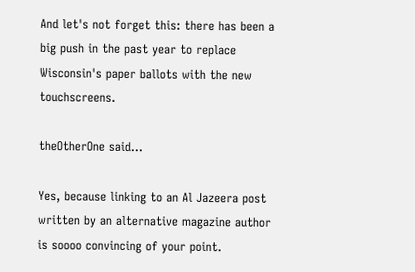And let's not forget this: there has been a big push in the past year to replace Wisconsin's paper ballots with the new touchscreens.

theOtherOne said...

Yes, because linking to an Al Jazeera post written by an alternative magazine author is soooo convincing of your point.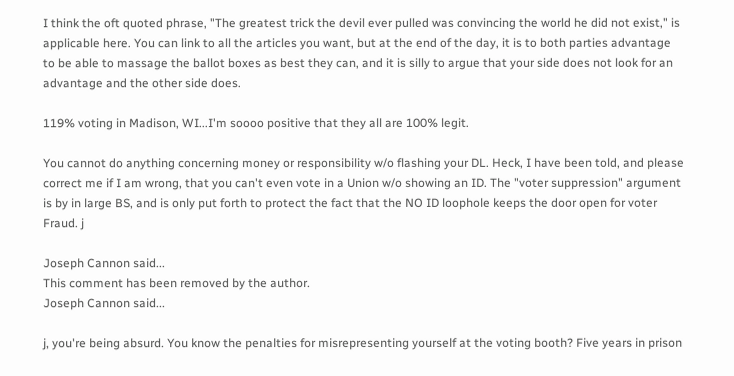I think the oft quoted phrase, "The greatest trick the devil ever pulled was convincing the world he did not exist," is applicable here. You can link to all the articles you want, but at the end of the day, it is to both parties advantage to be able to massage the ballot boxes as best they can, and it is silly to argue that your side does not look for an advantage and the other side does.

119% voting in Madison, WI...I'm soooo positive that they all are 100% legit.

You cannot do anything concerning money or responsibility w/o flashing your DL. Heck, I have been told, and please correct me if I am wrong, that you can't even vote in a Union w/o showing an ID. The "voter suppression" argument is by in large BS, and is only put forth to protect the fact that the NO ID loophole keeps the door open for voter Fraud. j

Joseph Cannon said...
This comment has been removed by the author.
Joseph Cannon said...

j, you're being absurd. You know the penalties for misrepresenting yourself at the voting booth? Five years in prison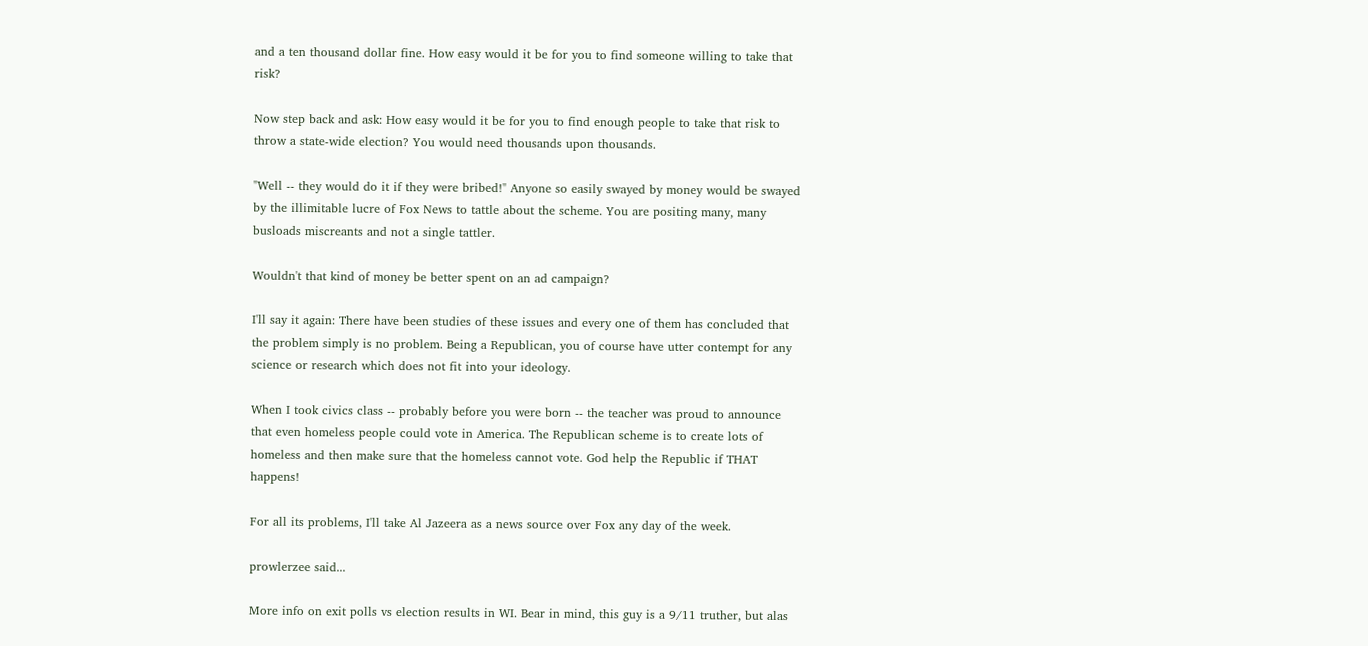and a ten thousand dollar fine. How easy would it be for you to find someone willing to take that risk?

Now step back and ask: How easy would it be for you to find enough people to take that risk to throw a state-wide election? You would need thousands upon thousands.

"Well -- they would do it if they were bribed!" Anyone so easily swayed by money would be swayed by the illimitable lucre of Fox News to tattle about the scheme. You are positing many, many busloads miscreants and not a single tattler.

Wouldn't that kind of money be better spent on an ad campaign?

I'll say it again: There have been studies of these issues and every one of them has concluded that the problem simply is no problem. Being a Republican, you of course have utter contempt for any science or research which does not fit into your ideology.

When I took civics class -- probably before you were born -- the teacher was proud to announce that even homeless people could vote in America. The Republican scheme is to create lots of homeless and then make sure that the homeless cannot vote. God help the Republic if THAT happens!

For all its problems, I'll take Al Jazeera as a news source over Fox any day of the week.

prowlerzee said...

More info on exit polls vs election results in WI. Bear in mind, this guy is a 9/11 truther, but alas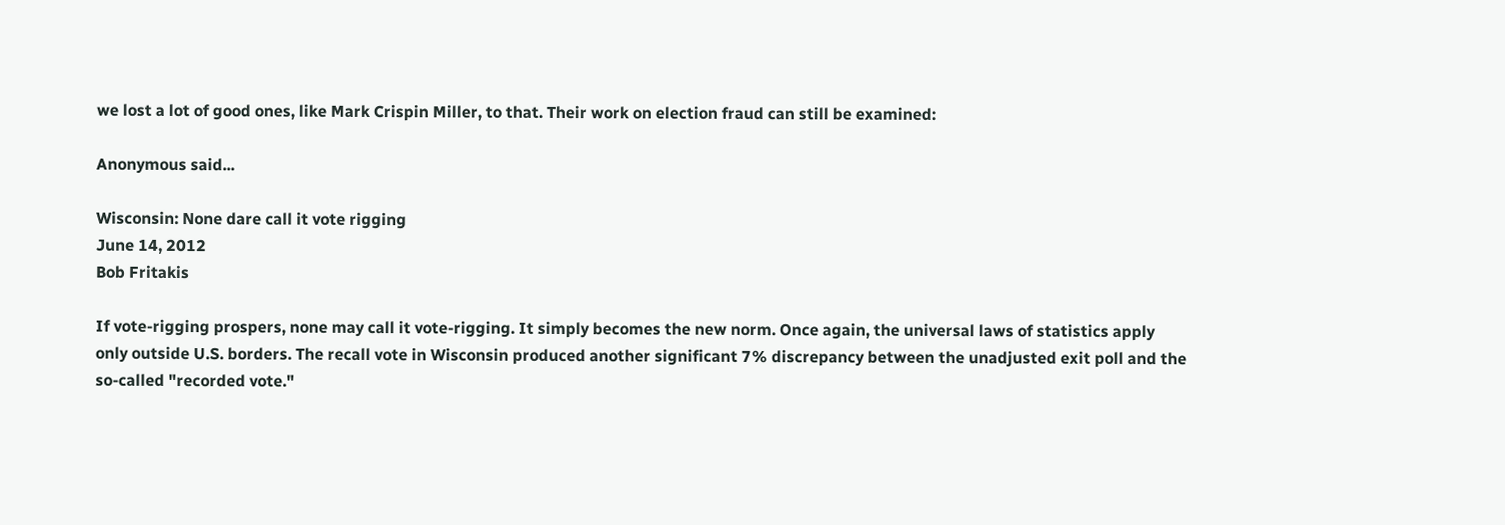we lost a lot of good ones, like Mark Crispin Miller, to that. Their work on election fraud can still be examined:

Anonymous said...

Wisconsin: None dare call it vote rigging
June 14, 2012
Bob Fritakis

If vote-rigging prospers, none may call it vote-rigging. It simply becomes the new norm. Once again, the universal laws of statistics apply only outside U.S. borders. The recall vote in Wisconsin produced another significant 7% discrepancy between the unadjusted exit poll and the so-called "recorded vote."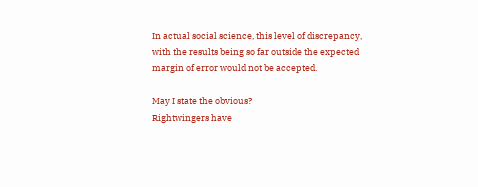In actual social science, this level of discrepancy, with the results being so far outside the expected margin of error would not be accepted.

May I state the obvious?
Rightwingers have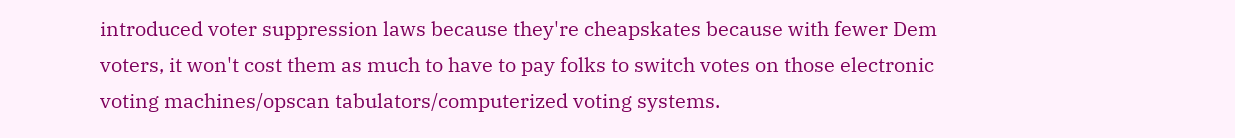introduced voter suppression laws because they're cheapskates because with fewer Dem voters, it won't cost them as much to have to pay folks to switch votes on those electronic voting machines/opscan tabulators/computerized voting systems.